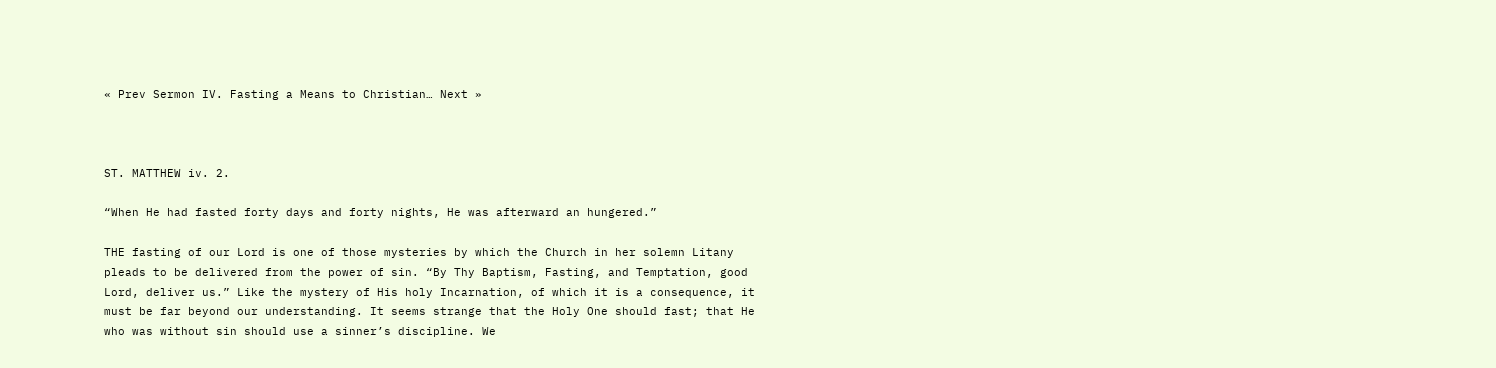« Prev Sermon IV. Fasting a Means to Christian… Next »



ST. MATTHEW iv. 2.

“When He had fasted forty days and forty nights, He was afterward an hungered.”

THE fasting of our Lord is one of those mysteries by which the Church in her solemn Litany pleads to be delivered from the power of sin. “By Thy Baptism, Fasting, and Temptation, good Lord, deliver us.” Like the mystery of His holy Incarnation, of which it is a consequence, it must be far beyond our understanding. It seems strange that the Holy One should fast; that He who was without sin should use a sinner’s discipline. We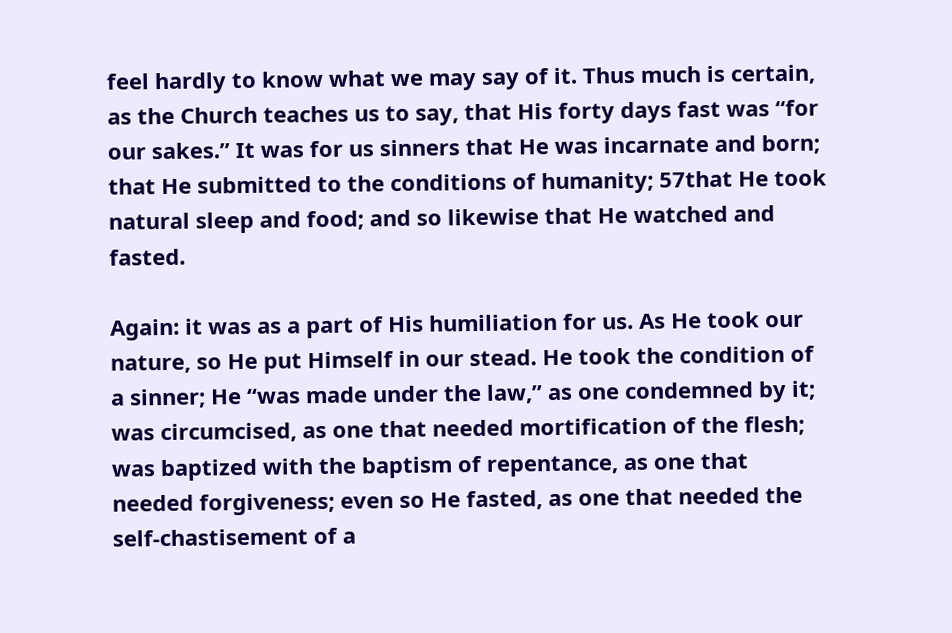feel hardly to know what we may say of it. Thus much is certain, as the Church teaches us to say, that His forty days fast was “for our sakes.” It was for us sinners that He was incarnate and born; that He submitted to the conditions of humanity; 57that He took natural sleep and food; and so likewise that He watched and fasted.

Again: it was as a part of His humiliation for us. As He took our nature, so He put Himself in our stead. He took the condition of a sinner; He “was made under the law,” as one condemned by it; was circumcised, as one that needed mortification of the flesh; was baptized with the baptism of repentance, as one that needed forgiveness; even so He fasted, as one that needed the self-chastisement of a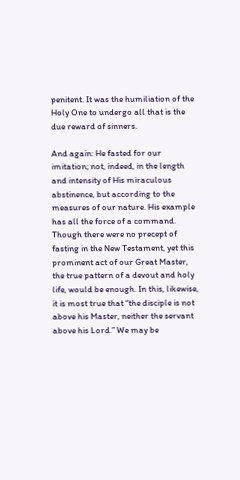penitent. It was the humiliation of the Holy One to undergo all that is the due reward of sinners.

And again: He fasted for our imitation; not, indeed, in the length and intensity of His miraculous abstinence, but according to the measures of our nature. His example has all the force of a command. Though there were no precept of fasting in the New Testament, yet this prominent act of our Great Master, the true pattern of a devout and holy life, would be enough. In this, likewise, it is most true that “the disciple is not above his Master, neither the servant above his Lord.” We may be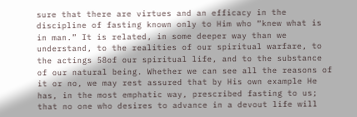sure that there are virtues and an efficacy in the discipline of fasting known only to Him who “knew what is in man.” It is related, in some deeper way than we understand, to the realities of our spiritual warfare, to the actings 58of our spiritual life, and to the substance of our natural being. Whether we can see all the reasons of it or no, we may rest assured that by His own example He has, in the most emphatic way, prescribed fasting to us; that no one who desires to advance in a devout life will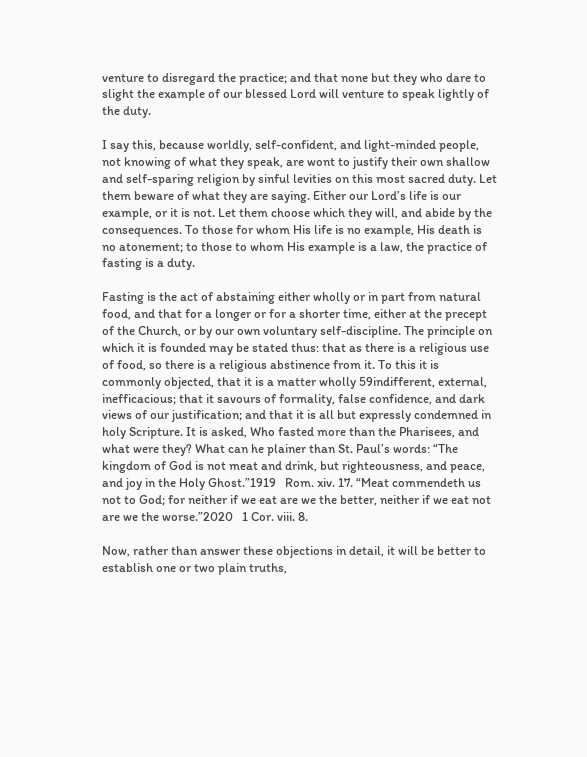venture to disregard the practice; and that none but they who dare to slight the example of our blessed Lord will venture to speak lightly of the duty.

I say this, because worldly, self-confident, and light-minded people, not knowing of what they speak, are wont to justify their own shallow and self-sparing religion by sinful levities on this most sacred duty. Let them beware of what they are saying. Either our Lord’s life is our example, or it is not. Let them choose which they will, and abide by the consequences. To those for whom His life is no example, His death is no atonement; to those to whom His example is a law, the practice of fasting is a duty.

Fasting is the act of abstaining either wholly or in part from natural food, and that for a longer or for a shorter time, either at the precept of the Church, or by our own voluntary self-discipline. The principle on which it is founded may be stated thus: that as there is a religious use of food, so there is a religious abstinence from it. To this it is commonly objected, that it is a matter wholly 59indifferent, external, inefficacious; that it savours of formality, false confidence, and dark views of our justification; and that it is all but expressly condemned in holy Scripture. It is asked, Who fasted more than the Pharisees, and what were they? What can he plainer than St. Paul’s words: “The kingdom of God is not meat and drink, but righteousness, and peace, and joy in the Holy Ghost.”1919   Rom. xiv. 17. “Meat commendeth us not to God; for neither if we eat are we the better, neither if we eat not are we the worse.”2020   1 Cor. viii. 8.

Now, rather than answer these objections in detail, it will be better to establish one or two plain truths,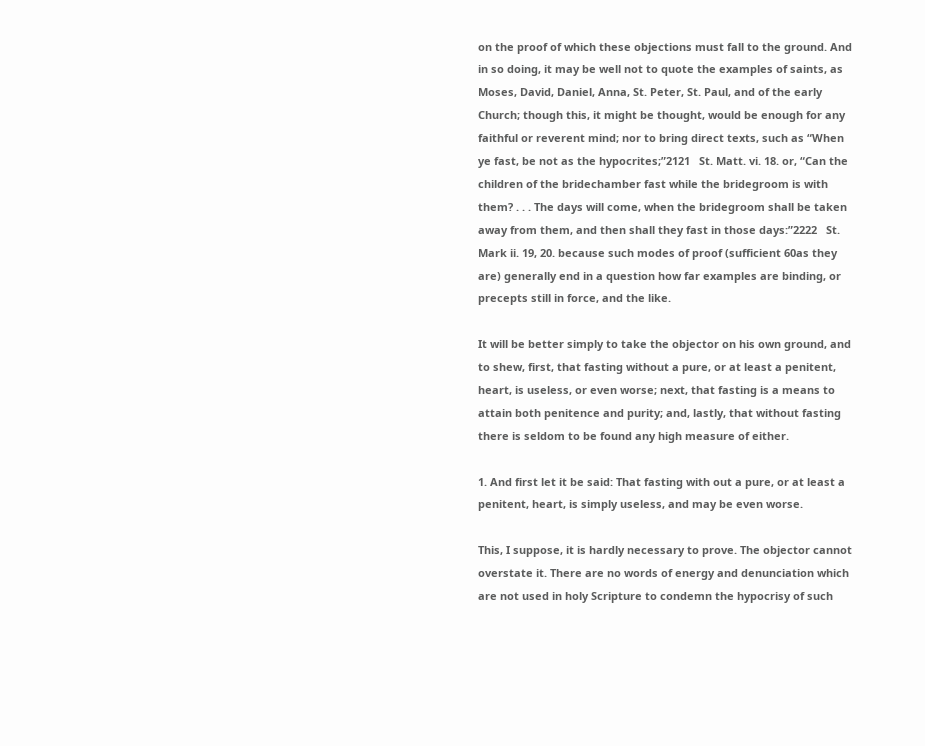on the proof of which these objections must fall to the ground. And in so doing, it may be well not to quote the examples of saints, as Moses, David, Daniel, Anna, St. Peter, St. Paul, and of the early Church; though this, it might be thought, would be enough for any faithful or reverent mind; nor to bring direct texts, such as “When ye fast, be not as the hypocrites;”2121   St. Matt. vi. 18. or, “Can the children of the bridechamber fast while the bridegroom is with them? . . . The days will come, when the bridegroom shall be taken away from them, and then shall they fast in those days:”2222   St. Mark ii. 19, 20. because such modes of proof (sufficient 60as they are) generally end in a question how far examples are binding, or precepts still in force, and the like.

It will be better simply to take the objector on his own ground, and to shew, first, that fasting without a pure, or at least a penitent, heart, is useless, or even worse; next, that fasting is a means to attain both penitence and purity; and, lastly, that without fasting there is seldom to be found any high measure of either.

1. And first let it be said: That fasting with out a pure, or at least a penitent, heart, is simply useless, and may be even worse.

This, I suppose, it is hardly necessary to prove. The objector cannot overstate it. There are no words of energy and denunciation which are not used in holy Scripture to condemn the hypocrisy of such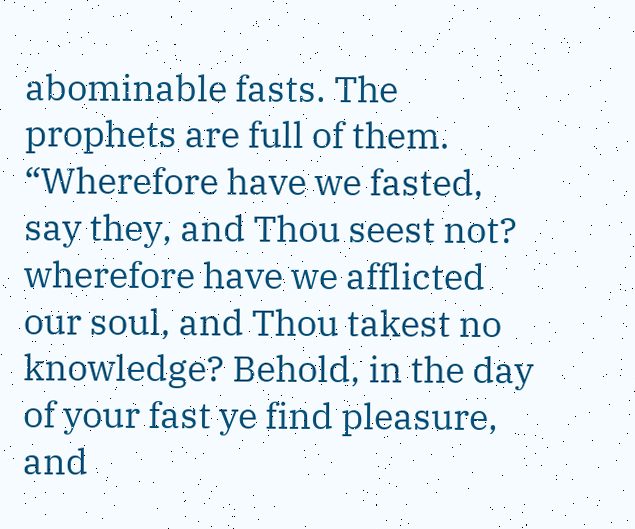abominable fasts. The prophets are full of them. “Wherefore have we fasted, say they, and Thou seest not? wherefore have we afflicted our soul, and Thou takest no knowledge? Behold, in the day of your fast ye find pleasure, and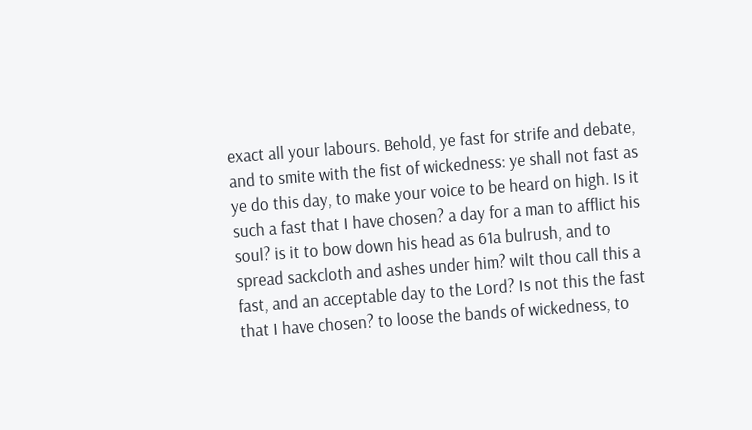exact all your labours. Behold, ye fast for strife and debate, and to smite with the fist of wickedness: ye shall not fast as ye do this day, to make your voice to be heard on high. Is it such a fast that I have chosen? a day for a man to afflict his soul? is it to bow down his head as 61a bulrush, and to spread sackcloth and ashes under him? wilt thou call this a fast, and an acceptable day to the Lord? Is not this the fast that I have chosen? to loose the bands of wickedness, to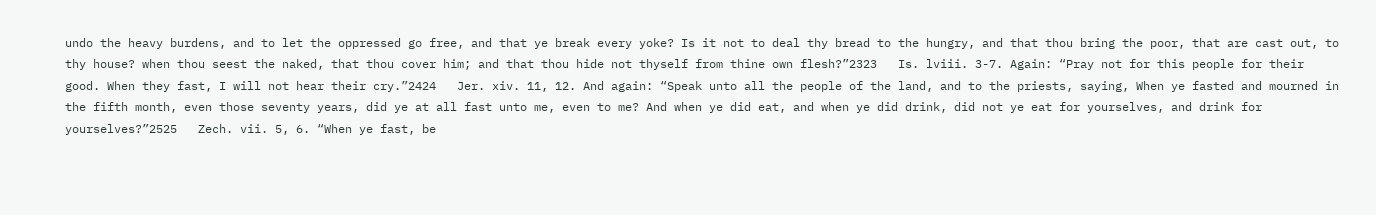undo the heavy burdens, and to let the oppressed go free, and that ye break every yoke? Is it not to deal thy bread to the hungry, and that thou bring the poor, that are cast out, to thy house? when thou seest the naked, that thou cover him; and that thou hide not thyself from thine own flesh?”2323   Is. lviii. 3-7. Again: “Pray not for this people for their good. When they fast, I will not hear their cry.”2424   Jer. xiv. 11, 12. And again: “Speak unto all the people of the land, and to the priests, saying, When ye fasted and mourned in the fifth month, even those seventy years, did ye at all fast unto me, even to me? And when ye did eat, and when ye did drink, did not ye eat for yourselves, and drink for yourselves?”2525   Zech. vii. 5, 6. “When ye fast, be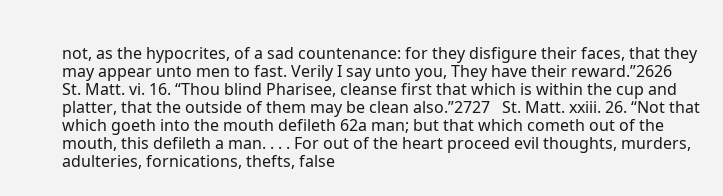not, as the hypocrites, of a sad countenance: for they disfigure their faces, that they may appear unto men to fast. Verily I say unto you, They have their reward.”2626   St. Matt. vi. 16. “Thou blind Pharisee, cleanse first that which is within the cup and platter, that the outside of them may be clean also.”2727   St. Matt. xxiii. 26. “Not that which goeth into the mouth defileth 62a man; but that which cometh out of the mouth, this defileth a man. . . . For out of the heart proceed evil thoughts, murders, adulteries, fornications, thefts, false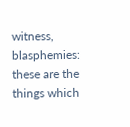witness, blasphemies: these are the things which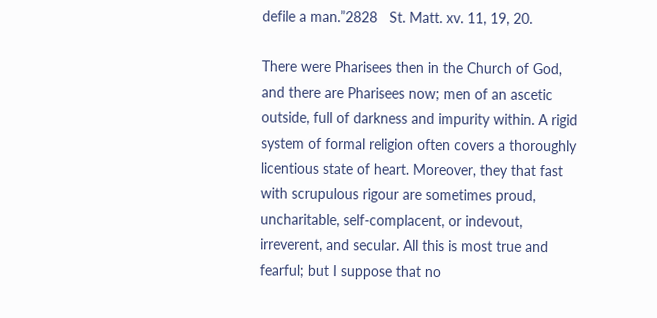defile a man.”2828   St. Matt. xv. 11, 19, 20.

There were Pharisees then in the Church of God, and there are Pharisees now; men of an ascetic outside, full of darkness and impurity within. A rigid system of formal religion often covers a thoroughly licentious state of heart. Moreover, they that fast with scrupulous rigour are sometimes proud, uncharitable, self-complacent, or indevout, irreverent, and secular. All this is most true and fearful; but I suppose that no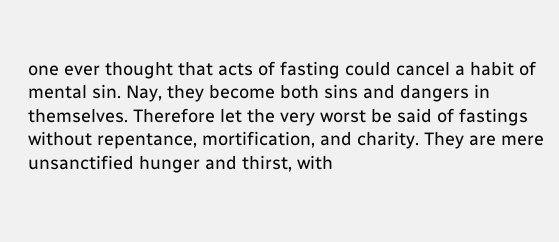one ever thought that acts of fasting could cancel a habit of mental sin. Nay, they become both sins and dangers in themselves. Therefore let the very worst be said of fastings without repentance, mortification, and charity. They are mere unsanctified hunger and thirst, with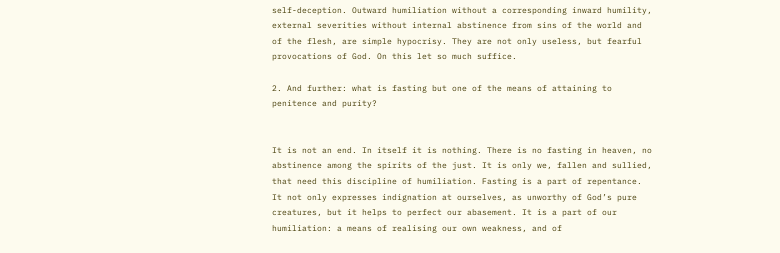self-deception. Outward humiliation without a corresponding inward humility, external severities without internal abstinence from sins of the world and of the flesh, are simple hypocrisy. They are not only useless, but fearful provocations of God. On this let so much suffice.

2. And further: what is fasting but one of the means of attaining to penitence and purity?


It is not an end. In itself it is nothing. There is no fasting in heaven, no abstinence among the spirits of the just. It is only we, fallen and sullied, that need this discipline of humiliation. Fasting is a part of repentance. It not only expresses indignation at ourselves, as unworthy of God’s pure creatures, but it helps to perfect our abasement. It is a part of our humiliation: a means of realising our own weakness, and of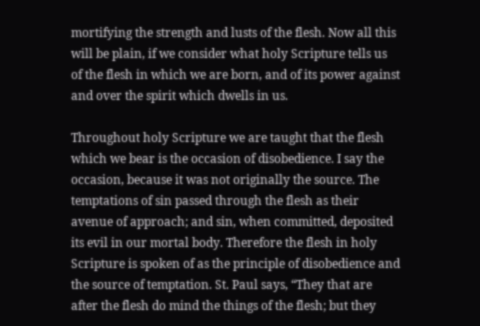mortifying the strength and lusts of the flesh. Now all this will be plain, if we consider what holy Scripture tells us of the flesh in which we are born, and of its power against and over the spirit which dwells in us.

Throughout holy Scripture we are taught that the flesh which we bear is the occasion of disobedience. I say the occasion, because it was not originally the source. The temptations of sin passed through the flesh as their avenue of approach; and sin, when committed, deposited its evil in our mortal body. Therefore the flesh in holy Scripture is spoken of as the principle of disobedience and the source of temptation. St. Paul says, “They that are after the flesh do mind the things of the flesh; but they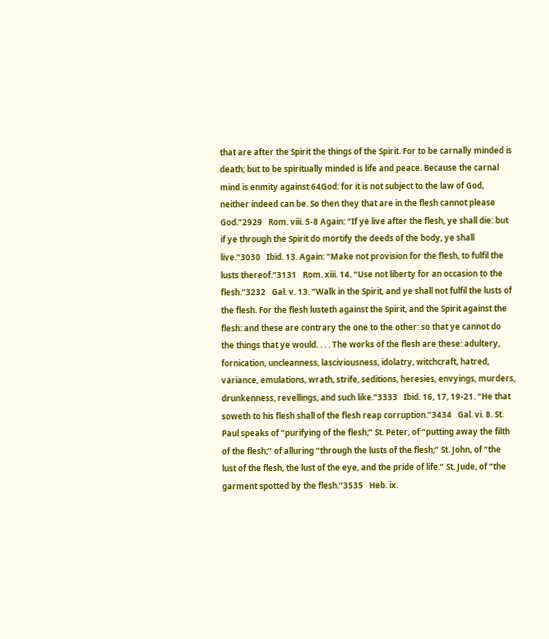that are after the Spirit the things of the Spirit. For to be carnally minded is death; but to be spiritually minded is life and peace. Because the carnal mind is enmity against 64God: for it is not subject to the law of God, neither indeed can be. So then they that are in the flesh cannot please God.”2929   Rom. viii. 5-8 Again: “If ye live after the flesh, ye shall die: but if ye through the Spirit do mortify the deeds of the body, ye shall live.”3030   Ibid. 13. Again: “Make not provision for the flesh, to fulfil the lusts thereof.”3131   Rom. xiii. 14. “Use not liberty for an occasion to the flesh.”3232   Gal. v. 13. “Walk in the Spirit, and ye shall not fulfil the lusts of the flesh. For the flesh lusteth against the Spirit, and the Spirit against the flesh: and these are contrary the one to the other: so that ye cannot do the things that ye would. . . . The works of the flesh are these: adultery, fornication, uncleanness, lasciviousness, idolatry, witchcraft, hatred, variance, emulations, wrath, strife, seditions, heresies, envyings, murders, drunkenness, revellings, and such like.”3333   Ibid. 16, 17, 19-21. “He that soweth to his flesh shall of the flesh reap corruption.”3434   Gal. vi. 8. St. Paul speaks of “purifying of the flesh;” St. Peter, of “putting away the filth of the flesh;” of alluring “through the lusts of the flesh;” St. John, of “the lust of the flesh, the lust of the eye, and the pride of life.” St. Jude, of “the garment spotted by the flesh.”3535   Heb. ix.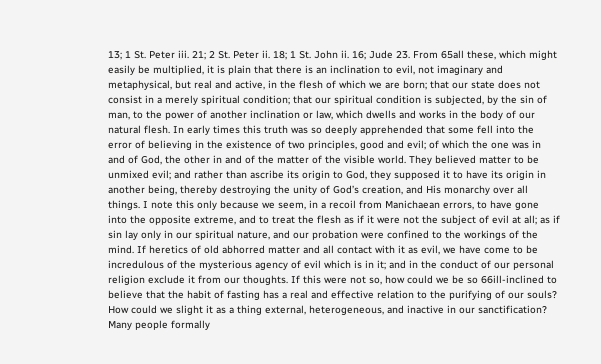13; 1 St. Peter iii. 21; 2 St. Peter ii. 18; 1 St. John ii. 16; Jude 23. From 65all these, which might easily be multiplied, it is plain that there is an inclination to evil, not imaginary and metaphysical, but real and active, in the flesh of which we are born; that our state does not consist in a merely spiritual condition; that our spiritual condition is subjected, by the sin of man, to the power of another inclination or law, which dwells and works in the body of our natural flesh. In early times this truth was so deeply apprehended that some fell into the error of believing in the existence of two principles, good and evil; of which the one was in and of God, the other in and of the matter of the visible world. They believed matter to be unmixed evil; and rather than ascribe its origin to God, they supposed it to have its origin in another being, thereby destroying the unity of God’s creation, and His monarchy over all things. I note this only because we seem, in a recoil from Manichaean errors, to have gone into the opposite extreme, and to treat the flesh as if it were not the subject of evil at all; as if sin lay only in our spiritual nature, and our probation were confined to the workings of the mind. If heretics of old abhorred matter and all contact with it as evil, we have come to be incredulous of the mysterious agency of evil which is in it; and in the conduct of our personal religion exclude it from our thoughts. If this were not so, how could we be so 66ill-inclined to believe that the habit of fasting has a real and effective relation to the purifying of our souls? How could we slight it as a thing external, heterogeneous, and inactive in our sanctification? Many people formally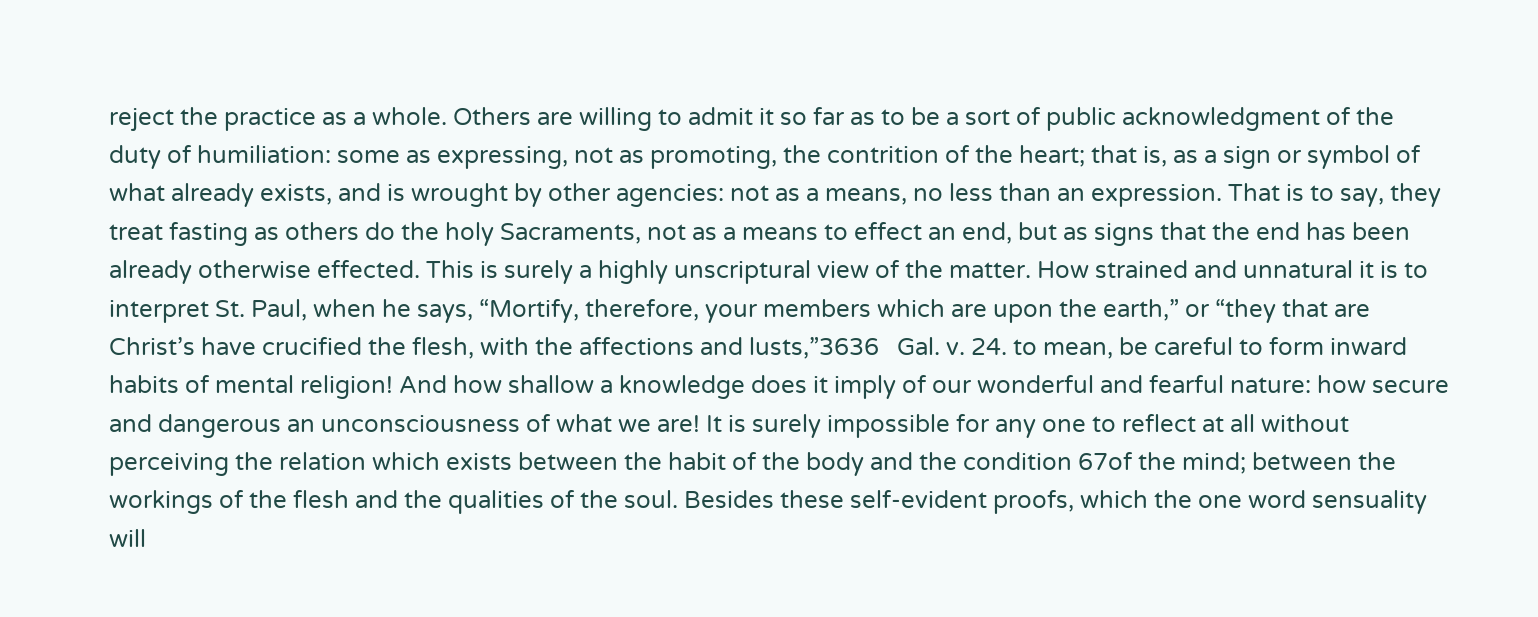reject the practice as a whole. Others are willing to admit it so far as to be a sort of public acknowledgment of the duty of humiliation: some as expressing, not as promoting, the contrition of the heart; that is, as a sign or symbol of what already exists, and is wrought by other agencies: not as a means, no less than an expression. That is to say, they treat fasting as others do the holy Sacraments, not as a means to effect an end, but as signs that the end has been already otherwise effected. This is surely a highly unscriptural view of the matter. How strained and unnatural it is to interpret St. Paul, when he says, “Mortify, therefore, your members which are upon the earth,” or “they that are Christ’s have crucified the flesh, with the affections and lusts,”3636   Gal. v. 24. to mean, be careful to form inward habits of mental religion! And how shallow a knowledge does it imply of our wonderful and fearful nature: how secure and dangerous an unconsciousness of what we are! It is surely impossible for any one to reflect at all without perceiving the relation which exists between the habit of the body and the condition 67of the mind; between the workings of the flesh and the qualities of the soul. Besides these self-evident proofs, which the one word sensuality will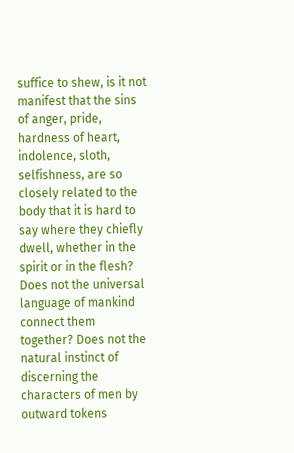suffice to shew, is it not manifest that the sins of anger, pride, hardness of heart, indolence, sloth, selfishness, are so closely related to the body that it is hard to say where they chiefly dwell, whether in the spirit or in the flesh? Does not the universal language of mankind connect them together? Does not the natural instinct of discerning the characters of men by outward tokens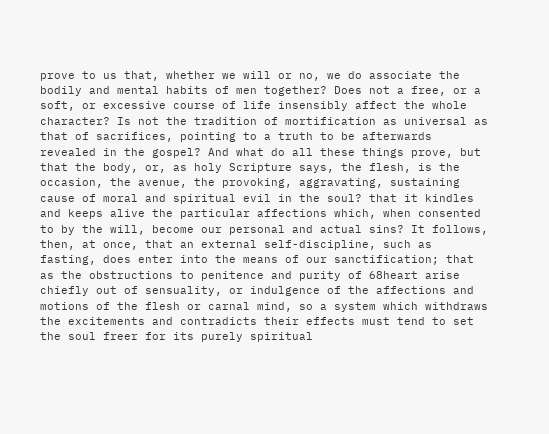prove to us that, whether we will or no, we do associate the bodily and mental habits of men together? Does not a free, or a soft, or excessive course of life insensibly affect the whole character? Is not the tradition of mortification as universal as that of sacrifices, pointing to a truth to be afterwards revealed in the gospel? And what do all these things prove, but that the body, or, as holy Scripture says, the flesh, is the occasion, the avenue, the provoking, aggravating, sustaining cause of moral and spiritual evil in the soul? that it kindles and keeps alive the particular affections which, when consented to by the will, become our personal and actual sins? It follows, then, at once, that an external self-discipline, such as fasting, does enter into the means of our sanctification; that as the obstructions to penitence and purity of 68heart arise chiefly out of sensuality, or indulgence of the affections and motions of the flesh or carnal mind, so a system which withdraws the excitements and contradicts their effects must tend to set the soul freer for its purely spiritual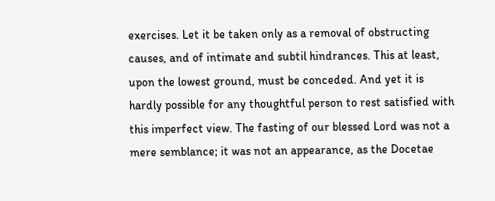exercises. Let it be taken only as a removal of obstructing causes, and of intimate and subtil hindrances. This at least, upon the lowest ground, must be conceded. And yet it is hardly possible for any thoughtful person to rest satisfied with this imperfect view. The fasting of our blessed Lord was not a mere semblance; it was not an appearance, as the Docetae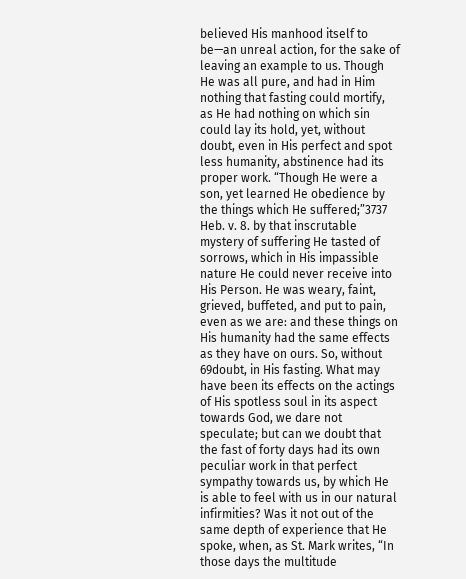believed His manhood itself to be—an unreal action, for the sake of leaving an example to us. Though He was all pure, and had in Him nothing that fasting could mortify, as He had nothing on which sin could lay its hold, yet, without doubt, even in His perfect and spot less humanity, abstinence had its proper work. “Though He were a son, yet learned He obedience by the things which He suffered;”3737   Heb. v. 8. by that inscrutable mystery of suffering He tasted of sorrows, which in His impassible nature He could never receive into His Person. He was weary, faint, grieved, buffeted, and put to pain, even as we are: and these things on His humanity had the same effects as they have on ours. So, without 69doubt, in His fasting. What may have been its effects on the actings of His spotless soul in its aspect towards God, we dare not speculate; but can we doubt that the fast of forty days had its own peculiar work in that perfect sympathy towards us, by which He is able to feel with us in our natural infirmities? Was it not out of the same depth of experience that He spoke, when, as St. Mark writes, “In those days the multitude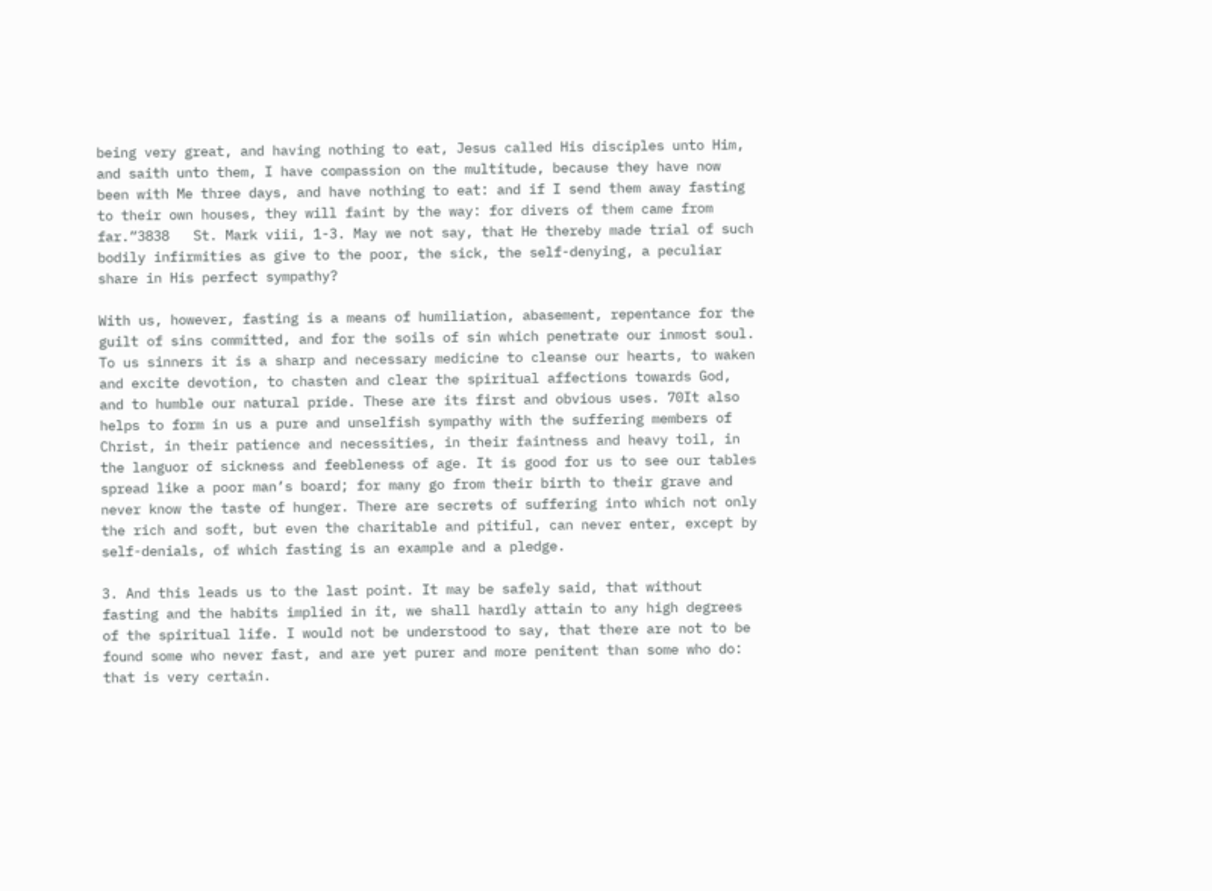being very great, and having nothing to eat, Jesus called His disciples unto Him, and saith unto them, I have compassion on the multitude, because they have now been with Me three days, and have nothing to eat: and if I send them away fasting to their own houses, they will faint by the way: for divers of them came from far.”3838   St. Mark viii, 1-3. May we not say, that He thereby made trial of such bodily infirmities as give to the poor, the sick, the self-denying, a peculiar share in His perfect sympathy?

With us, however, fasting is a means of humiliation, abasement, repentance for the guilt of sins committed, and for the soils of sin which penetrate our inmost soul. To us sinners it is a sharp and necessary medicine to cleanse our hearts, to waken and excite devotion, to chasten and clear the spiritual affections towards God, and to humble our natural pride. These are its first and obvious uses. 70It also helps to form in us a pure and unselfish sympathy with the suffering members of Christ, in their patience and necessities, in their faintness and heavy toil, in the languor of sickness and feebleness of age. It is good for us to see our tables spread like a poor man’s board; for many go from their birth to their grave and never know the taste of hunger. There are secrets of suffering into which not only the rich and soft, but even the charitable and pitiful, can never enter, except by self-denials, of which fasting is an example and a pledge.

3. And this leads us to the last point. It may be safely said, that without fasting and the habits implied in it, we shall hardly attain to any high degrees of the spiritual life. I would not be understood to say, that there are not to be found some who never fast, and are yet purer and more penitent than some who do: that is very certain.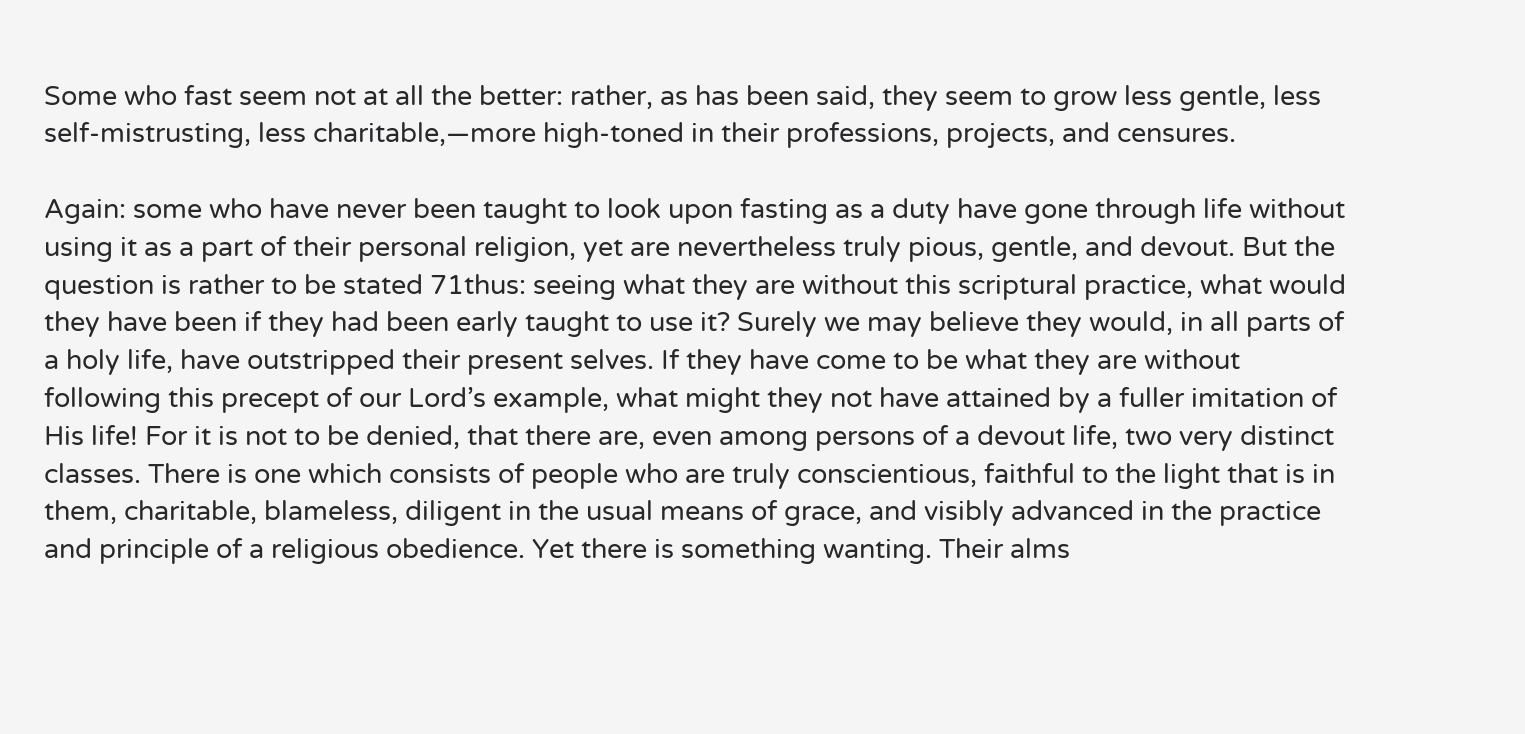Some who fast seem not at all the better: rather, as has been said, they seem to grow less gentle, less self-mistrusting, less charitable,—more high-toned in their professions, projects, and censures.

Again: some who have never been taught to look upon fasting as a duty have gone through life without using it as a part of their personal religion, yet are nevertheless truly pious, gentle, and devout. But the question is rather to be stated 71thus: seeing what they are without this scriptural practice, what would they have been if they had been early taught to use it? Surely we may believe they would, in all parts of a holy life, have outstripped their present selves. If they have come to be what they are without following this precept of our Lord’s example, what might they not have attained by a fuller imitation of His life! For it is not to be denied, that there are, even among persons of a devout life, two very distinct classes. There is one which consists of people who are truly conscientious, faithful to the light that is in them, charitable, blameless, diligent in the usual means of grace, and visibly advanced in the practice and principle of a religious obedience. Yet there is something wanting. Their alms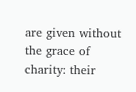are given without the grace of charity: their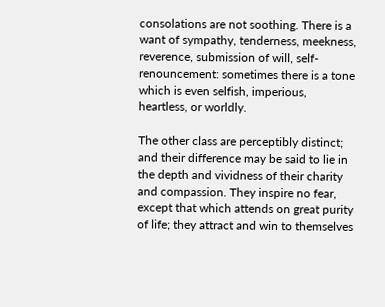consolations are not soothing. There is a want of sympathy, tenderness, meekness, reverence, submission of will, self-renouncement: sometimes there is a tone which is even selfish, imperious, heartless, or worldly.

The other class are perceptibly distinct; and their difference may be said to lie in the depth and vividness of their charity and compassion. They inspire no fear, except that which attends on great purity of life; they attract and win to themselves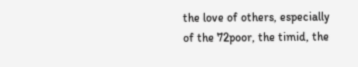the love of others, especially of the 72poor, the timid, the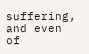suffering, and even of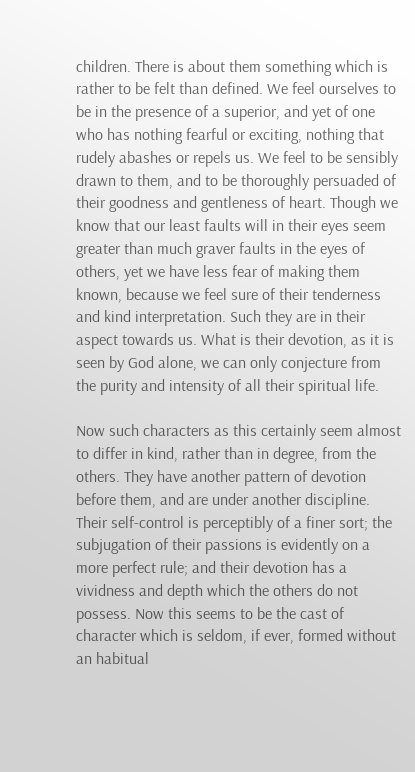children. There is about them something which is rather to be felt than defined. We feel ourselves to be in the presence of a superior, and yet of one who has nothing fearful or exciting, nothing that rudely abashes or repels us. We feel to be sensibly drawn to them, and to be thoroughly persuaded of their goodness and gentleness of heart. Though we know that our least faults will in their eyes seem greater than much graver faults in the eyes of others, yet we have less fear of making them known, because we feel sure of their tenderness and kind interpretation. Such they are in their aspect towards us. What is their devotion, as it is seen by God alone, we can only conjecture from the purity and intensity of all their spiritual life.

Now such characters as this certainly seem almost to differ in kind, rather than in degree, from the others. They have another pattern of devotion before them, and are under another discipline. Their self-control is perceptibly of a finer sort; the subjugation of their passions is evidently on a more perfect rule; and their devotion has a vividness and depth which the others do not possess. Now this seems to be the cast of character which is seldom, if ever, formed without an habitual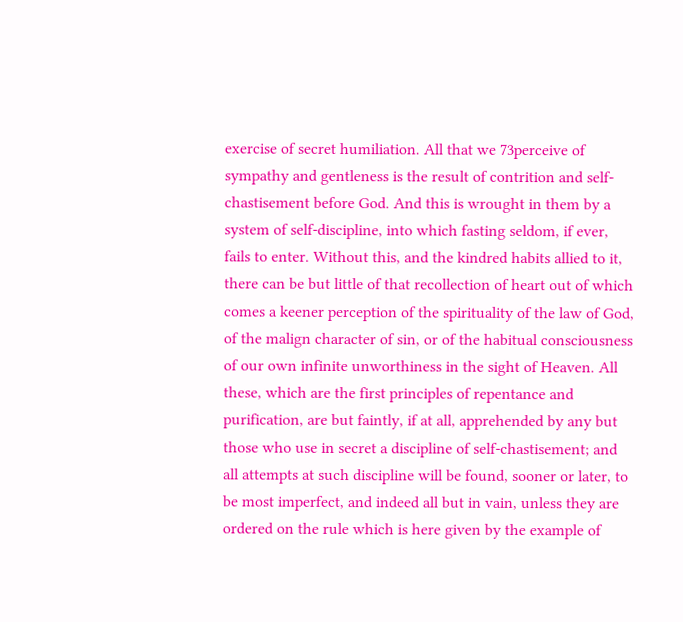exercise of secret humiliation. All that we 73perceive of sympathy and gentleness is the result of contrition and self-chastisement before God. And this is wrought in them by a system of self-discipline, into which fasting seldom, if ever, fails to enter. Without this, and the kindred habits allied to it, there can be but little of that recollection of heart out of which comes a keener perception of the spirituality of the law of God, of the malign character of sin, or of the habitual consciousness of our own infinite unworthiness in the sight of Heaven. All these, which are the first principles of repentance and purification, are but faintly, if at all, apprehended by any but those who use in secret a discipline of self-chastisement; and all attempts at such discipline will be found, sooner or later, to be most imperfect, and indeed all but in vain, unless they are ordered on the rule which is here given by the example of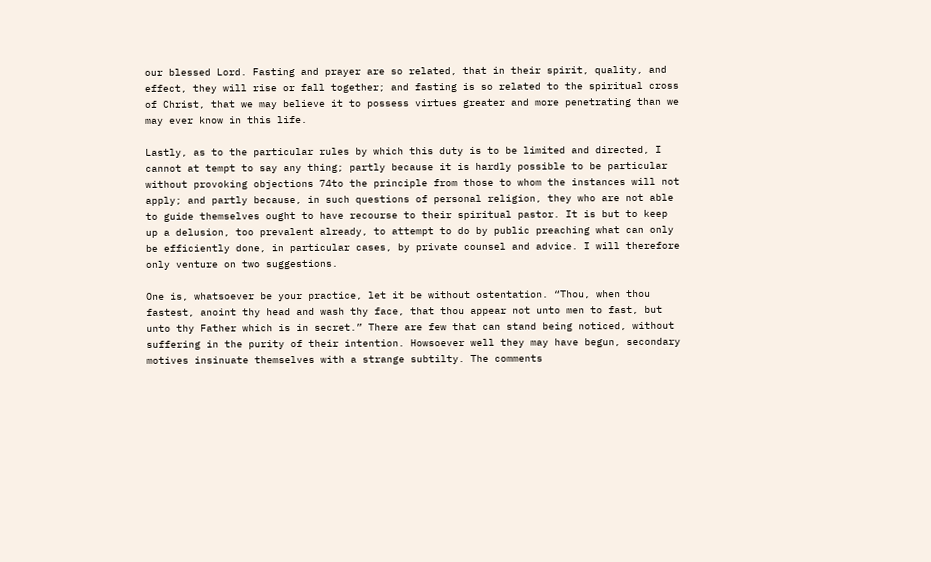our blessed Lord. Fasting and prayer are so related, that in their spirit, quality, and effect, they will rise or fall together; and fasting is so related to the spiritual cross of Christ, that we may believe it to possess virtues greater and more penetrating than we may ever know in this life.

Lastly, as to the particular rules by which this duty is to be limited and directed, I cannot at tempt to say any thing; partly because it is hardly possible to be particular without provoking objections 74to the principle from those to whom the instances will not apply; and partly because, in such questions of personal religion, they who are not able to guide themselves ought to have recourse to their spiritual pastor. It is but to keep up a delusion, too prevalent already, to attempt to do by public preaching what can only be efficiently done, in particular cases, by private counsel and advice. I will therefore only venture on two suggestions.

One is, whatsoever be your practice, let it be without ostentation. “Thou, when thou fastest, anoint thy head and wash thy face, that thou appear not unto men to fast, but unto thy Father which is in secret.” There are few that can stand being noticed, without suffering in the purity of their intention. Howsoever well they may have begun, secondary motives insinuate themselves with a strange subtilty. The comments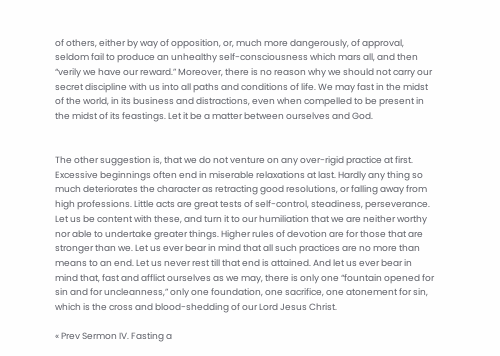of others, either by way of opposition, or, much more dangerously, of approval, seldom fail to produce an unhealthy self-consciousness which mars all, and then “verily we have our reward.” Moreover, there is no reason why we should not carry our secret discipline with us into all paths and conditions of life. We may fast in the midst of the world, in its business and distractions, even when compelled to be present in the midst of its feastings. Let it be a matter between ourselves and God.


The other suggestion is, that we do not venture on any over-rigid practice at first. Excessive beginnings often end in miserable relaxations at last. Hardly any thing so much deteriorates the character as retracting good resolutions, or falling away from high professions. Little acts are great tests of self-control, steadiness, perseverance. Let us be content with these, and turn it to our humiliation that we are neither worthy nor able to undertake greater things. Higher rules of devotion are for those that are stronger than we. Let us ever bear in mind that all such practices are no more than means to an end. Let us never rest till that end is attained. And let us ever bear in mind that, fast and afflict ourselves as we may, there is only one “fountain opened for sin and for uncleanness,” only one foundation, one sacrifice, one atonement for sin, which is the cross and blood-shedding of our Lord Jesus Christ.

« Prev Sermon IV. Fasting a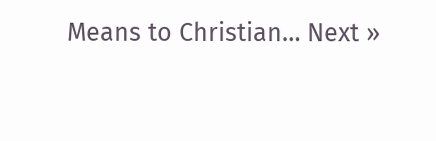Means to Christian… Next »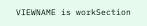VIEWNAME is workSection